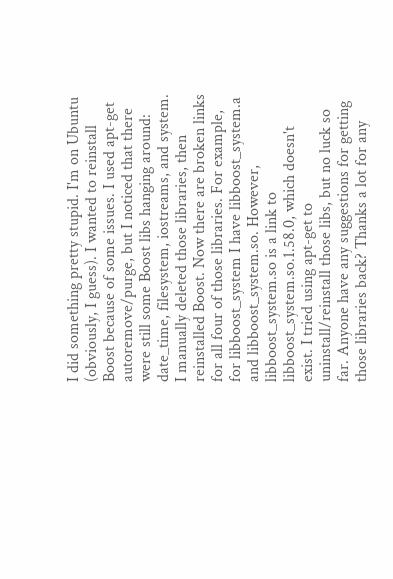I did something pretty stupid. I'm on Ubuntu (obviously, I guess). I wanted to reinstall Boost because of some issues. I used apt-get autoremove/purge, but I noticed that there were still some Boost libs hanging around: date_time, filesystem, iostreams, and system. I manually deleted those libraries, then reinstalled Boost. Now there are broken links for all four of those libraries. For example, for libboost_system I have libboost_system.a and libboost_system.so. However, libboost_system.so is a link to libboost_system.so.1.58.0, which doesn't exist. I tried using apt-get to uninstall/reinstall those libs, but no luck so far. Anyone have any suggestions for getting those libraries back? Thanks a lot for any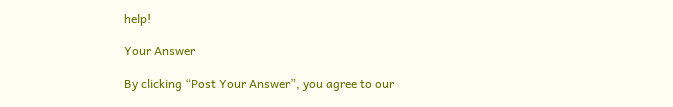help!

Your Answer

By clicking “Post Your Answer”, you agree to our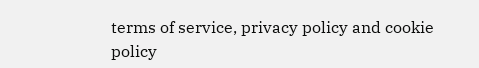terms of service, privacy policy and cookie policy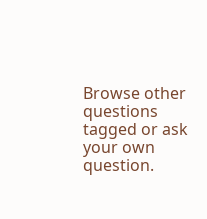Browse other questions tagged or ask your own question.